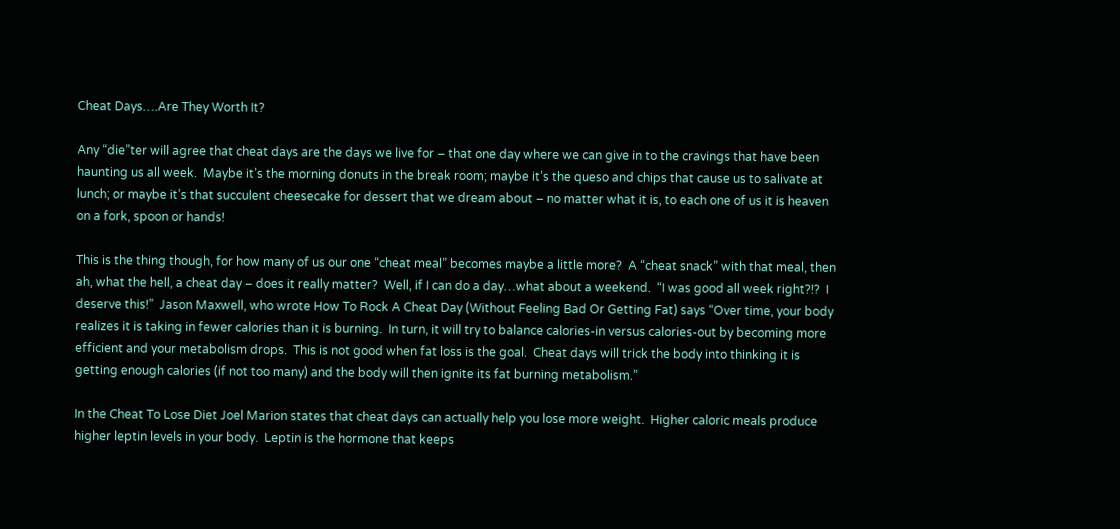Cheat Days….Are They Worth It?

Any “die”ter will agree that cheat days are the days we live for – that one day where we can give in to the cravings that have been haunting us all week.  Maybe it’s the morning donuts in the break room; maybe it’s the queso and chips that cause us to salivate at lunch; or maybe it’s that succulent cheesecake for dessert that we dream about – no matter what it is, to each one of us it is heaven on a fork, spoon or hands!

This is the thing though, for how many of us our one “cheat meal” becomes maybe a little more?  A “cheat snack” with that meal, then ah, what the hell, a cheat day – does it really matter?  Well, if I can do a day…what about a weekend.  “I was good all week right?!?  I deserve this!”  Jason Maxwell, who wrote How To Rock A Cheat Day (Without Feeling Bad Or Getting Fat) says “Over time, your body realizes it is taking in fewer calories than it is burning.  In turn, it will try to balance calories-in versus calories-out by becoming more efficient and your metabolism drops.  This is not good when fat loss is the goal.  Cheat days will trick the body into thinking it is getting enough calories (if not too many) and the body will then ignite its fat burning metabolism.”

In the Cheat To Lose Diet Joel Marion states that cheat days can actually help you lose more weight.  Higher caloric meals produce higher leptin levels in your body.  Leptin is the hormone that keeps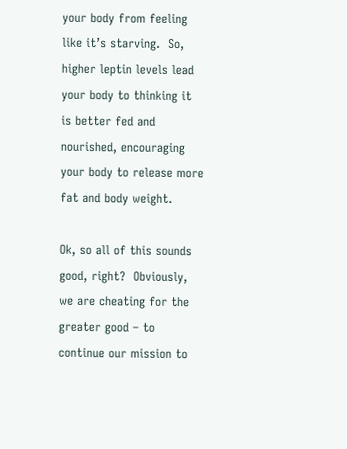your body from feeling like it’s starving.  So, higher leptin levels lead your body to thinking it is better fed and nourished, encouraging your body to release more fat and body weight.

Ok, so all of this sounds good, right?  Obviously, we are cheating for the greater good – to continue our mission to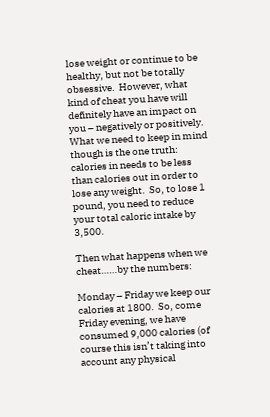lose weight or continue to be healthy, but not be totally obsessive.  However, what kind of cheat you have will definitely have an impact on you – negatively or positively.  What we need to keep in mind though is the one truth: calories in needs to be less than calories out in order to lose any weight.  So, to lose 1 pound, you need to reduce your total caloric intake by 3,500.

Then what happens when we cheat……by the numbers:

Monday – Friday we keep our calories at 1800.  So, come Friday evening, we have consumed 9,000 calories (of course this isn’t taking into account any physical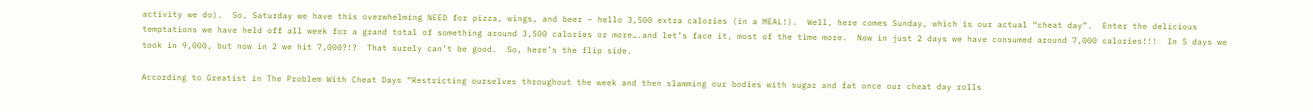activity we do).  So, Saturday we have this overwhelming NEED for pizza, wings, and beer – hello 3,500 extra calories (in a MEAL!).  Well, here comes Sunday, which is our actual “cheat day”.  Enter the delicious temptations we have held off all week for a grand total of something around 3,500 calories or more….and let’s face it, most of the time more.  Now in just 2 days we have consumed around 7,000 calories!!!  In 5 days we took in 9,000, but now in 2 we hit 7,000?!?  That surely can’t be good.  So, here’s the flip side.

According to Greatist in The Problem With Cheat Days “Restricting ourselves throughout the week and then slamming our bodies with sugar and fat once our cheat day rolls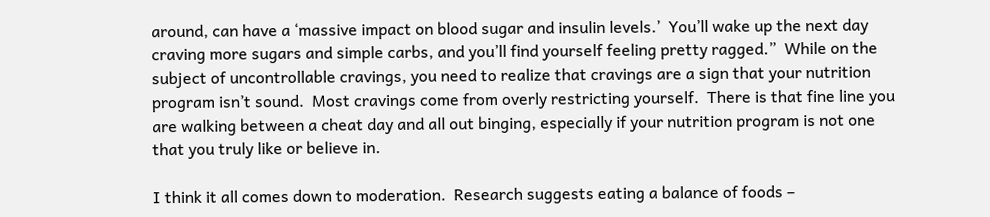around, can have a ‘massive impact on blood sugar and insulin levels.’  You’ll wake up the next day craving more sugars and simple carbs, and you’ll find yourself feeling pretty ragged.”  While on the subject of uncontrollable cravings, you need to realize that cravings are a sign that your nutrition program isn’t sound.  Most cravings come from overly restricting yourself.  There is that fine line you are walking between a cheat day and all out binging, especially if your nutrition program is not one that you truly like or believe in.

I think it all comes down to moderation.  Research suggests eating a balance of foods –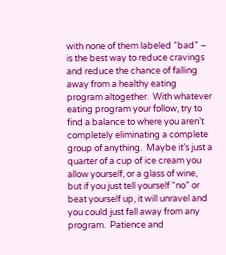with none of them labeled “bad” – is the best way to reduce cravings and reduce the chance of falling away from a healthy eating program altogether.  With whatever eating program your follow, try to find a balance to where you aren’t completely eliminating a complete group of anything.  Maybe it’s just a quarter of a cup of ice cream you allow yourself, or a glass of wine, but if you just tell yourself “no” or beat yourself up, it will unravel and you could just fall away from any program.  Patience and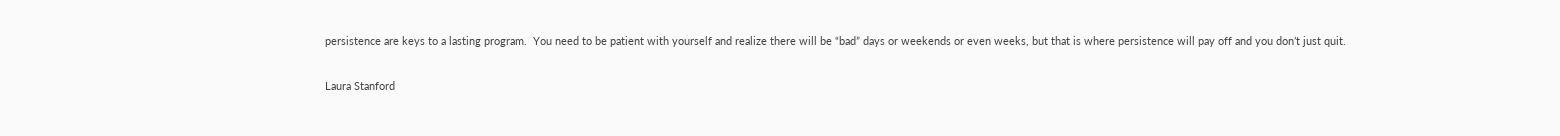persistence are keys to a lasting program.  You need to be patient with yourself and realize there will be “bad” days or weekends or even weeks, but that is where persistence will pay off and you don’t just quit.

Laura Stanford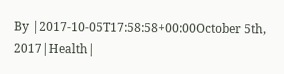By |2017-10-05T17:58:58+00:00October 5th, 2017|Health|